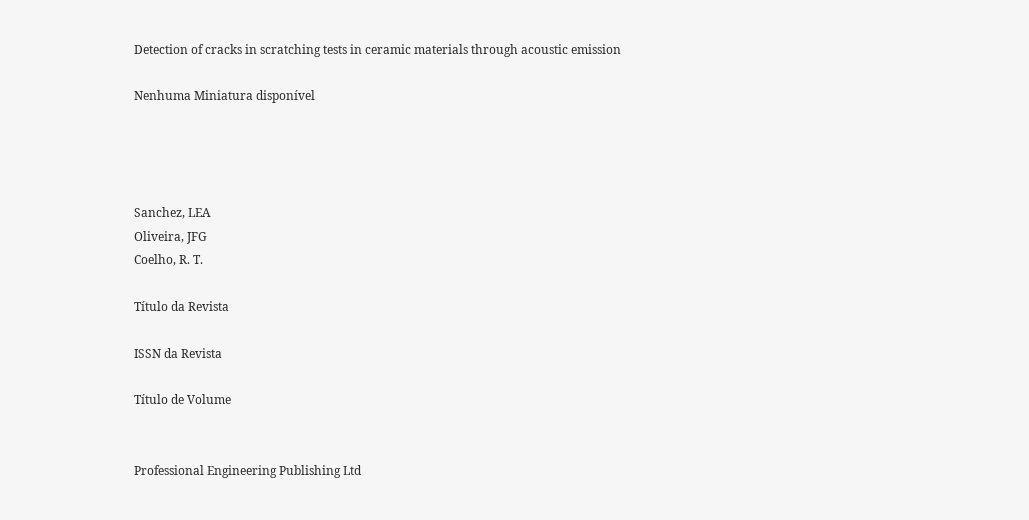Detection of cracks in scratching tests in ceramic materials through acoustic emission

Nenhuma Miniatura disponível




Sanchez, LEA
Oliveira, JFG
Coelho, R. T.

Título da Revista

ISSN da Revista

Título de Volume


Professional Engineering Publishing Ltd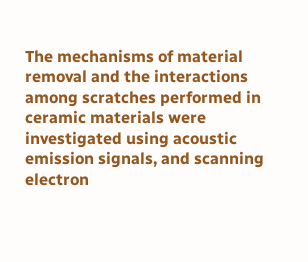The mechanisms of material removal and the interactions among scratches performed in ceramic materials were investigated using acoustic emission signals, and scanning electron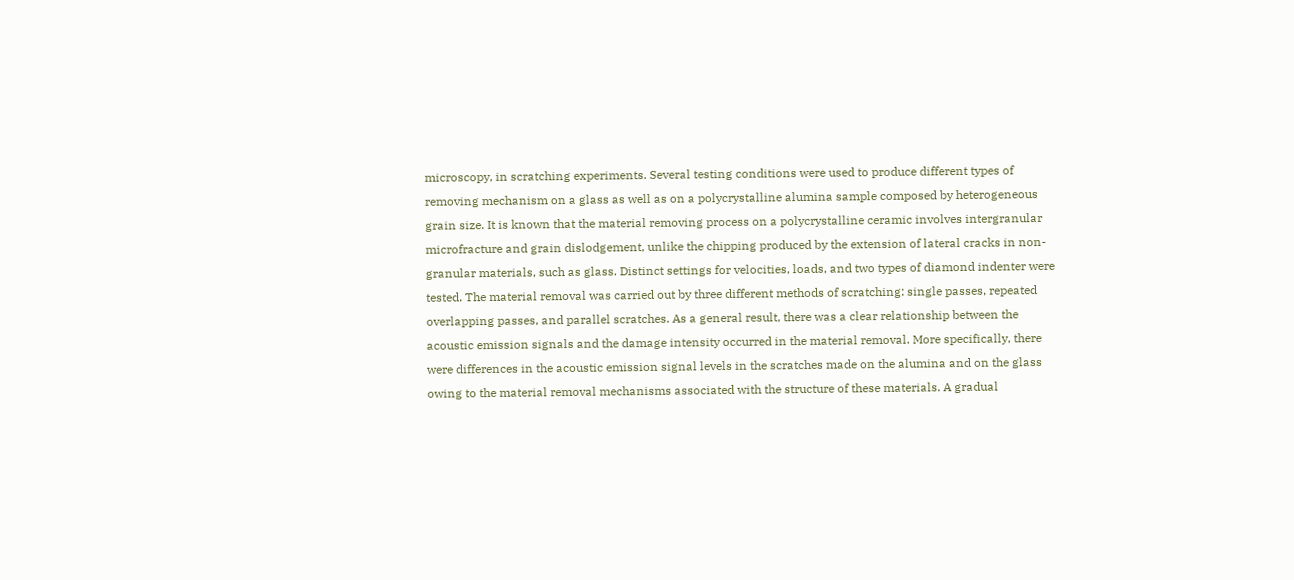microscopy, in scratching experiments. Several testing conditions were used to produce different types of removing mechanism on a glass as well as on a polycrystalline alumina sample composed by heterogeneous grain size. It is known that the material removing process on a polycrystalline ceramic involves intergranular microfracture and grain dislodgement, unlike the chipping produced by the extension of lateral cracks in non-granular materials, such as glass. Distinct settings for velocities, loads, and two types of diamond indenter were tested. The material removal was carried out by three different methods of scratching: single passes, repeated overlapping passes, and parallel scratches. As a general result, there was a clear relationship between the acoustic emission signals and the damage intensity occurred in the material removal. More specifically, there were differences in the acoustic emission signal levels in the scratches made on the alumina and on the glass owing to the material removal mechanisms associated with the structure of these materials. A gradual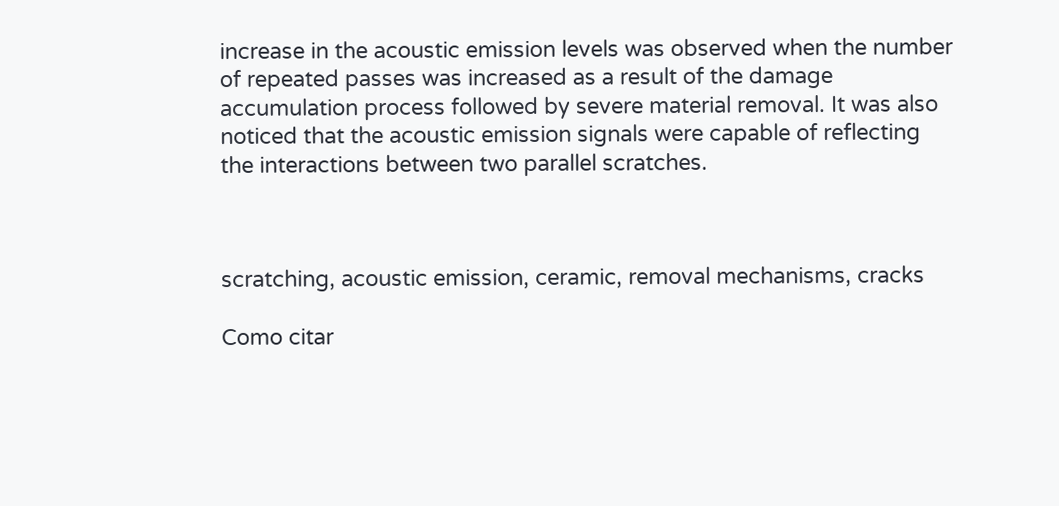increase in the acoustic emission levels was observed when the number of repeated passes was increased as a result of the damage accumulation process followed by severe material removal. It was also noticed that the acoustic emission signals were capable of reflecting the interactions between two parallel scratches.



scratching, acoustic emission, ceramic, removal mechanisms, cracks

Como citar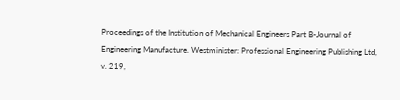Proceedings of the Institution of Mechanical Engineers Part B-Journal of Engineering Manufacture. Westminister: Professional Engineering Publishing Ltd, v. 219,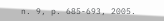n. 9, p. 685-693, 2005.